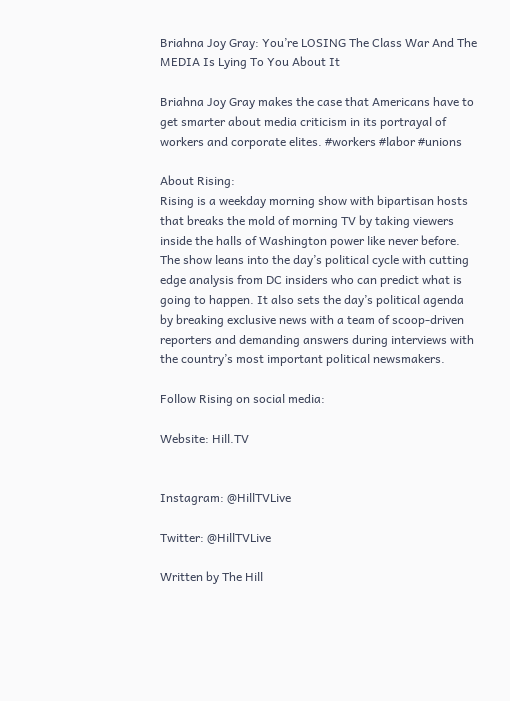Briahna Joy Gray: You’re LOSING The Class War And The MEDIA Is Lying To You About It

Briahna Joy Gray makes the case that Americans have to get smarter about media criticism in its portrayal of workers and corporate elites. #workers #labor #unions

About Rising:
Rising is a weekday morning show with bipartisan hosts that breaks the mold of morning TV by taking viewers inside the halls of Washington power like never before. The show leans into the day’s political cycle with cutting edge analysis from DC insiders who can predict what is going to happen. It also sets the day’s political agenda by breaking exclusive news with a team of scoop-driven reporters and demanding answers during interviews with the country’s most important political newsmakers.

Follow Rising on social media:

Website: Hill.TV


Instagram: @HillTVLive

Twitter: @HillTVLive

Written by The Hill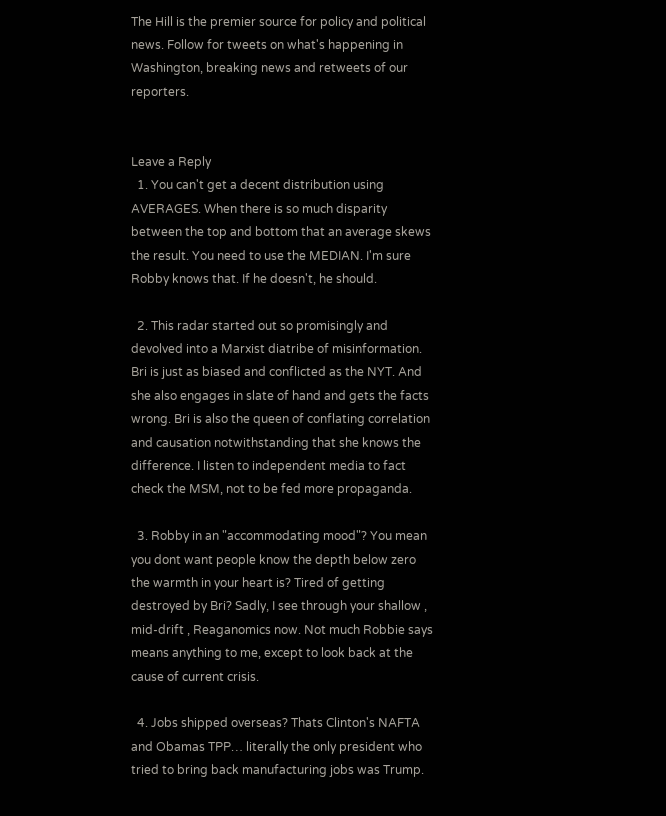The Hill is the premier source for policy and political news. Follow for tweets on what's happening in Washington, breaking news and retweets of our reporters.


Leave a Reply
  1. You can't get a decent distribution using AVERAGES. When there is so much disparity between the top and bottom that an average skews the result. You need to use the MEDIAN. I'm sure Robby knows that. If he doesn't, he should.

  2. This radar started out so promisingly and devolved into a Marxist diatribe of misinformation. Bri is just as biased and conflicted as the NYT. And she also engages in slate of hand and gets the facts wrong. Bri is also the queen of conflating correlation and causation notwithstanding that she knows the difference. I listen to independent media to fact check the MSM, not to be fed more propaganda.

  3. Robby in an "accommodating mood"? You mean you dont want people know the depth below zero the warmth in your heart is? Tired of getting destroyed by Bri? Sadly, I see through your shallow , mid-drift , Reaganomics now. Not much Robbie says means anything to me, except to look back at the cause of current crisis.

  4. Jobs shipped overseas? Thats Clinton's NAFTA and Obamas TPP… literally the only president who tried to bring back manufacturing jobs was Trump.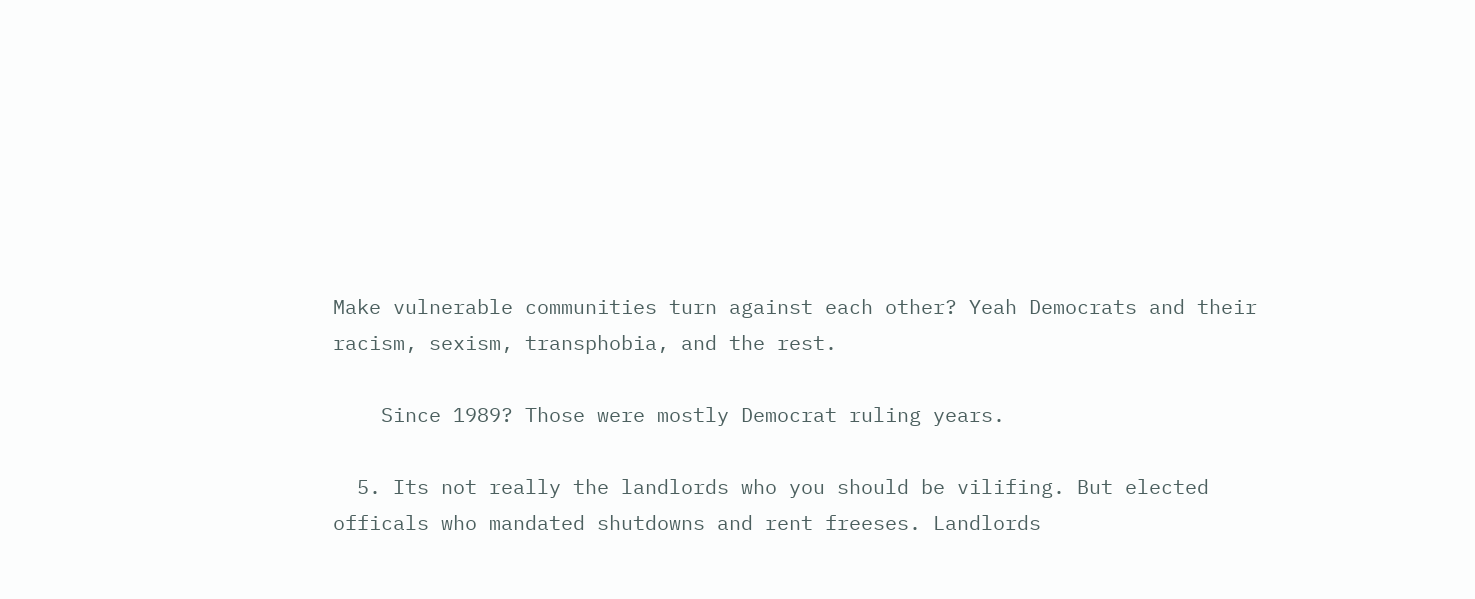Make vulnerable communities turn against each other? Yeah Democrats and their racism, sexism, transphobia, and the rest.

    Since 1989? Those were mostly Democrat ruling years.

  5. Its not really the landlords who you should be vilifing. But elected officals who mandated shutdowns and rent freeses. Landlords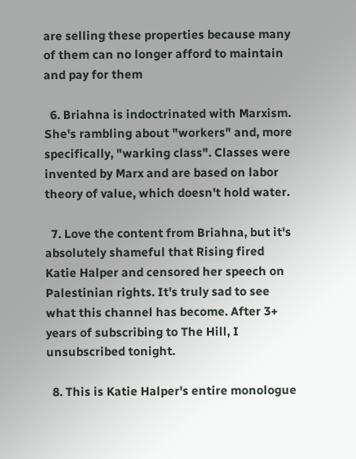are selling these properties because many of them can no longer afford to maintain and pay for them

  6. Briahna is indoctrinated with Marxism. She's rambling about "workers" and, more specifically, "warking class". Classes were invented by Marx and are based on labor theory of value, which doesn't hold water.

  7. Love the content from Briahna, but it's absolutely shameful that Rising fired Katie Halper and censored her speech on Palestinian rights. It's truly sad to see what this channel has become. After 3+ years of subscribing to The Hill, I unsubscribed tonight.

  8. This is Katie Halper's entire monologue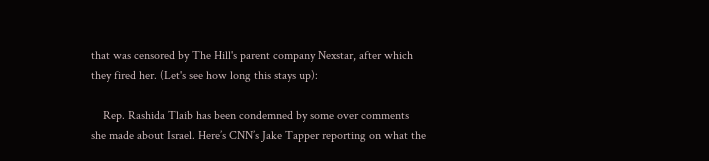that was censored by The Hill's parent company Nexstar, after which they fired her. (Let's see how long this stays up):

    Rep. Rashida Tlaib has been condemned by some over comments she made about Israel. Here’s CNN’s Jake Tapper reporting on what the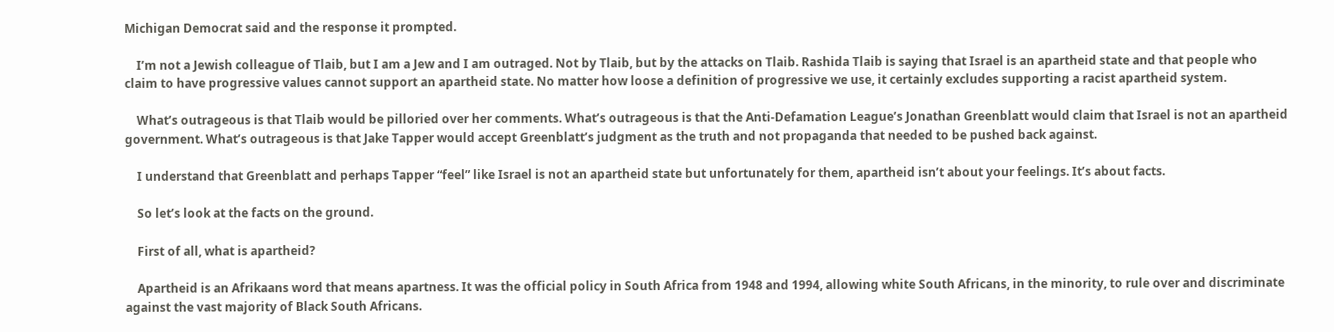Michigan Democrat said and the response it prompted.

    I’m not a Jewish colleague of Tlaib, but I am a Jew and I am outraged. Not by Tlaib, but by the attacks on Tlaib. Rashida Tlaib is saying that Israel is an apartheid state and that people who claim to have progressive values cannot support an apartheid state. No matter how loose a definition of progressive we use, it certainly excludes supporting a racist apartheid system.

    What’s outrageous is that Tlaib would be pilloried over her comments. What’s outrageous is that the Anti-Defamation League’s Jonathan Greenblatt would claim that Israel is not an apartheid government. What’s outrageous is that Jake Tapper would accept Greenblatt’s judgment as the truth and not propaganda that needed to be pushed back against.

    I understand that Greenblatt and perhaps Tapper “feel” like Israel is not an apartheid state but unfortunately for them, apartheid isn’t about your feelings. It’s about facts.

    So let’s look at the facts on the ground.

    First of all, what is apartheid?

    Apartheid is an Afrikaans word that means apartness. It was the official policy in South Africa from 1948 and 1994, allowing white South Africans, in the minority, to rule over and discriminate against the vast majority of Black South Africans.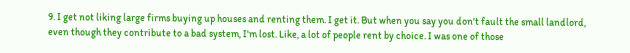9. I get not liking large firms buying up houses and renting them. I get it. But when you say you don't fault the small landlord, even though they contribute to a bad system, I'm lost. Like, a lot of people rent by choice. I was one of those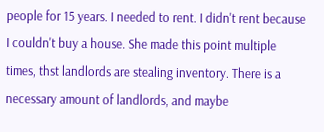people for 15 years. I needed to rent. I didn't rent because I couldn't buy a house. She made this point multiple times, thst landlords are stealing inventory. There is a necessary amount of landlords, and maybe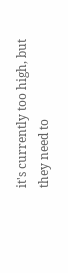it's currently too high, but they need to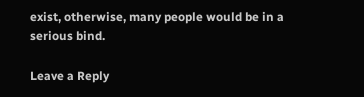exist, otherwise, many people would be in a serious bind.

Leave a Reply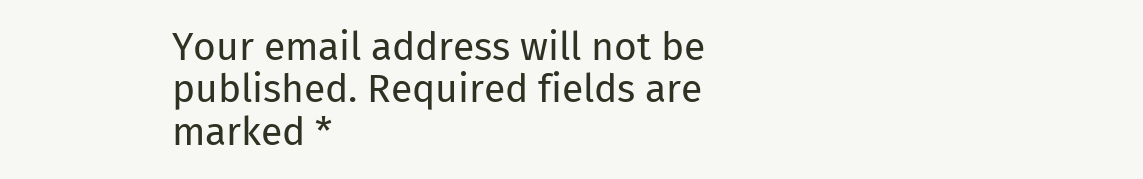Your email address will not be published. Required fields are marked *